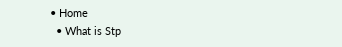• Home
  • What is Stp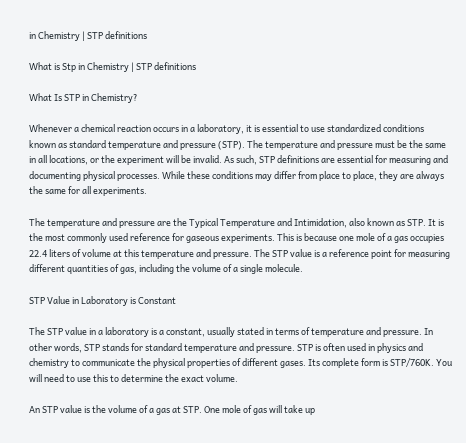in Chemistry | STP definitions

What is Stp in Chemistry | STP definitions

What Is STP in Chemistry?

Whenever a chemical reaction occurs in a laboratory, it is essential to use standardized conditions known as standard temperature and pressure (STP). The temperature and pressure must be the same in all locations, or the experiment will be invalid. As such, STP definitions are essential for measuring and documenting physical processes. While these conditions may differ from place to place, they are always the same for all experiments.

The temperature and pressure are the Typical Temperature and Intimidation, also known as STP. It is the most commonly used reference for gaseous experiments. This is because one mole of a gas occupies 22.4 liters of volume at this temperature and pressure. The STP value is a reference point for measuring different quantities of gas, including the volume of a single molecule.

STP Value in Laboratory is Constant

The STP value in a laboratory is a constant, usually stated in terms of temperature and pressure. In other words, STP stands for standard temperature and pressure. STP is often used in physics and chemistry to communicate the physical properties of different gases. Its complete form is STP/760K. You will need to use this to determine the exact volume.

An STP value is the volume of a gas at STP. One mole of gas will take up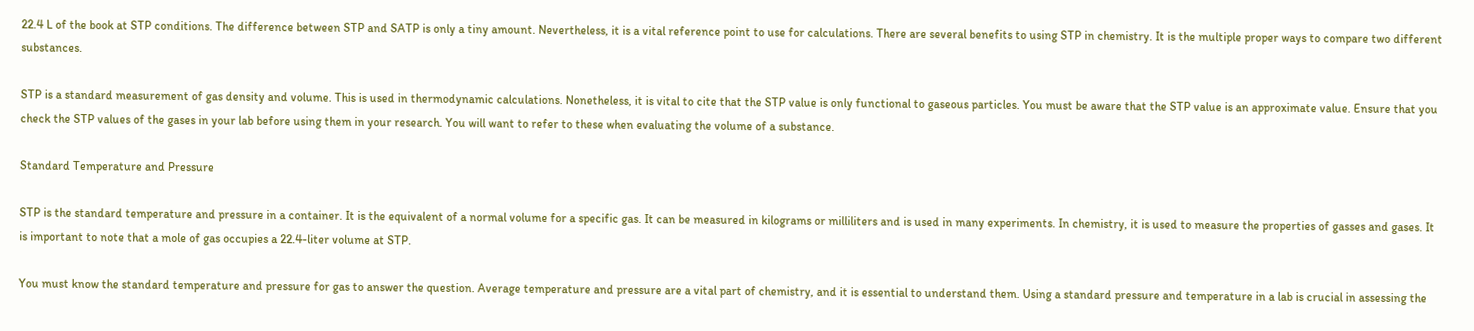22.4 L of the book at STP conditions. The difference between STP and SATP is only a tiny amount. Nevertheless, it is a vital reference point to use for calculations. There are several benefits to using STP in chemistry. It is the multiple proper ways to compare two different substances.

STP is a standard measurement of gas density and volume. This is used in thermodynamic calculations. Nonetheless, it is vital to cite that the STP value is only functional to gaseous particles. You must be aware that the STP value is an approximate value. Ensure that you check the STP values of the gases in your lab before using them in your research. You will want to refer to these when evaluating the volume of a substance.

Standard Temperature and Pressure

STP is the standard temperature and pressure in a container. It is the equivalent of a normal volume for a specific gas. It can be measured in kilograms or milliliters and is used in many experiments. In chemistry, it is used to measure the properties of gasses and gases. It is important to note that a mole of gas occupies a 22.4-liter volume at STP.

You must know the standard temperature and pressure for gas to answer the question. Average temperature and pressure are a vital part of chemistry, and it is essential to understand them. Using a standard pressure and temperature in a lab is crucial in assessing the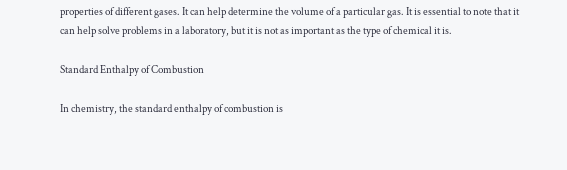properties of different gases. It can help determine the volume of a particular gas. It is essential to note that it can help solve problems in a laboratory, but it is not as important as the type of chemical it is.

Standard Enthalpy of Combustion

In chemistry, the standard enthalpy of combustion is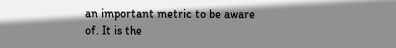an important metric to be aware of. It is the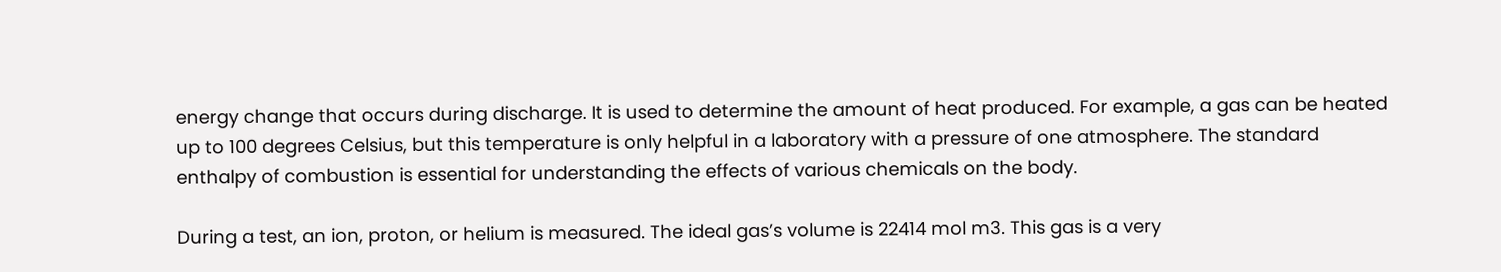energy change that occurs during discharge. It is used to determine the amount of heat produced. For example, a gas can be heated up to 100 degrees Celsius, but this temperature is only helpful in a laboratory with a pressure of one atmosphere. The standard enthalpy of combustion is essential for understanding the effects of various chemicals on the body.

During a test, an ion, proton, or helium is measured. The ideal gas’s volume is 22414 mol m3. This gas is a very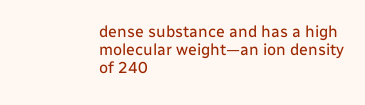dense substance and has a high molecular weight—an ion density of 240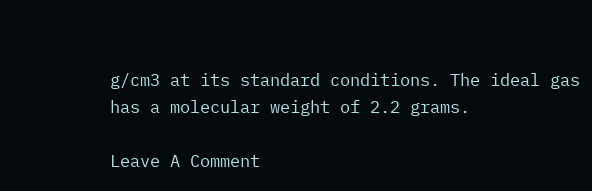g/cm3 at its standard conditions. The ideal gas has a molecular weight of 2.2 grams.

Leave A Comment